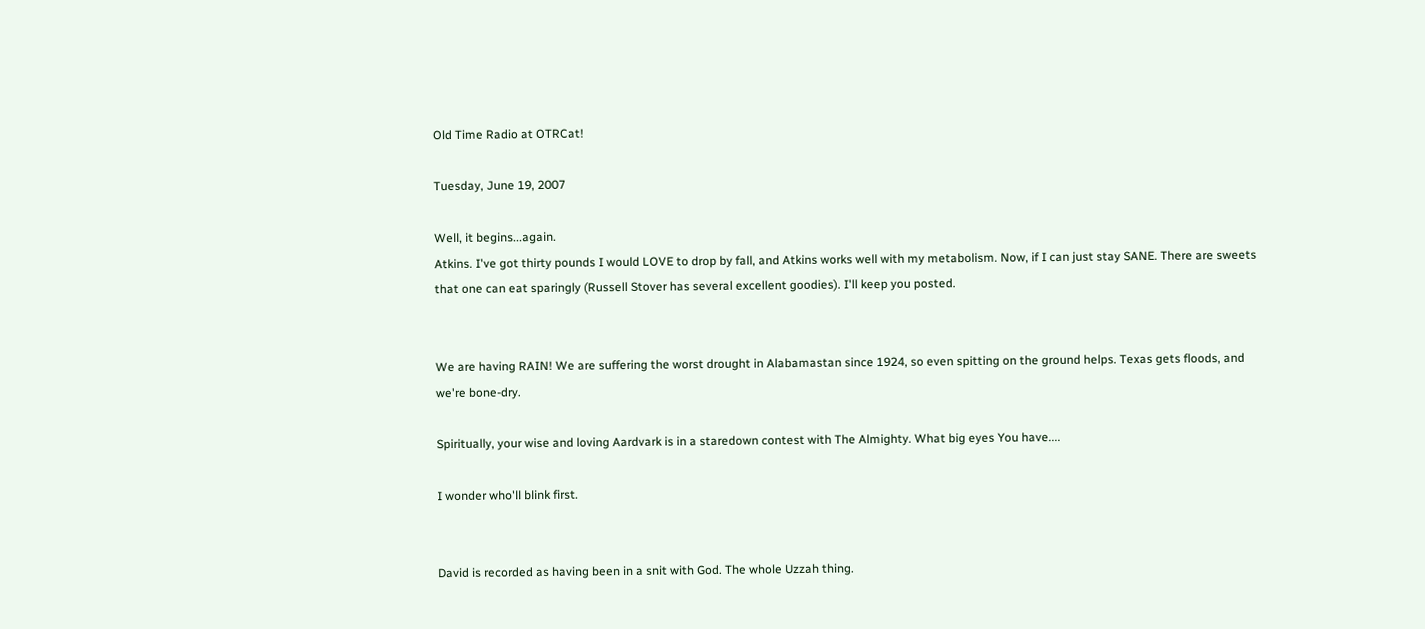Old Time Radio at OTRCat!

Tuesday, June 19, 2007

Well, it begins...again.
Atkins. I've got thirty pounds I would LOVE to drop by fall, and Atkins works well with my metabolism. Now, if I can just stay SANE. There are sweets that one can eat sparingly (Russell Stover has several excellent goodies). I'll keep you posted.


We are having RAIN! We are suffering the worst drought in Alabamastan since 1924, so even spitting on the ground helps. Texas gets floods, and we're bone-dry.

Spiritually, your wise and loving Aardvark is in a staredown contest with The Almighty. What big eyes You have....

I wonder who'll blink first.


David is recorded as having been in a snit with God. The whole Uzzah thing.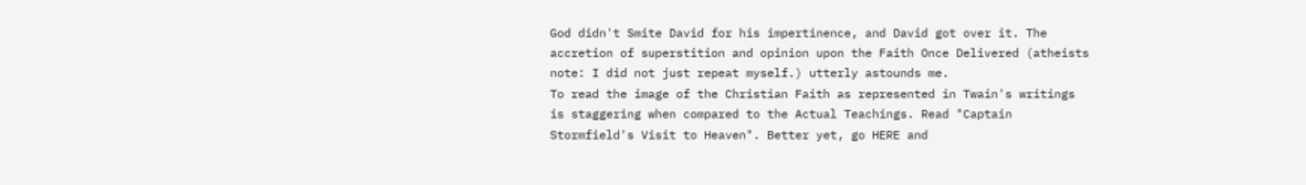God didn't Smite David for his impertinence, and David got over it. The accretion of superstition and opinion upon the Faith Once Delivered (atheists note: I did not just repeat myself.) utterly astounds me.
To read the image of the Christian Faith as represented in Twain's writings is staggering when compared to the Actual Teachings. Read "Captain Stormfield's Visit to Heaven". Better yet, go HERE and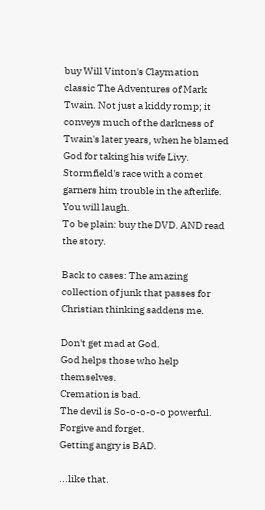buy Will Vinton's Claymation classic The Adventures of Mark Twain. Not just a kiddy romp; it conveys much of the darkness of Twain's later years, when he blamed God for taking his wife Livy. Stormfield's race with a comet garners him trouble in the afterlife. You will laugh.
To be plain: buy the DVD. AND read the story.

Back to cases: The amazing collection of junk that passes for Christian thinking saddens me.

Don't get mad at God.
God helps those who help themselves.
Cremation is bad.
The devil is So-o-o-o-o powerful.
Forgive and forget.
Getting angry is BAD.

...like that.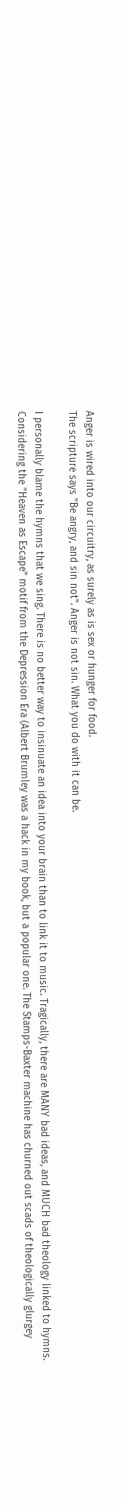Anger is wired into our circuitry, as surely as is sex or hunger for food.
The scripture says "Be angry, and sin not". Anger is not sin. What you do with it can be.

I personally blame the hymns that we sing. There is no better way to insinuate an idea into your brain than to link it to music. Tragically, there are MANY bad ideas, and MUCH bad theology linked to hymns. Considering the "Heaven as Escape" motif from the Depression Era (Albert Brumley was a hack in my book, but a popular one. The Stamps-Baxter machine has churned out scads of theologically glurgey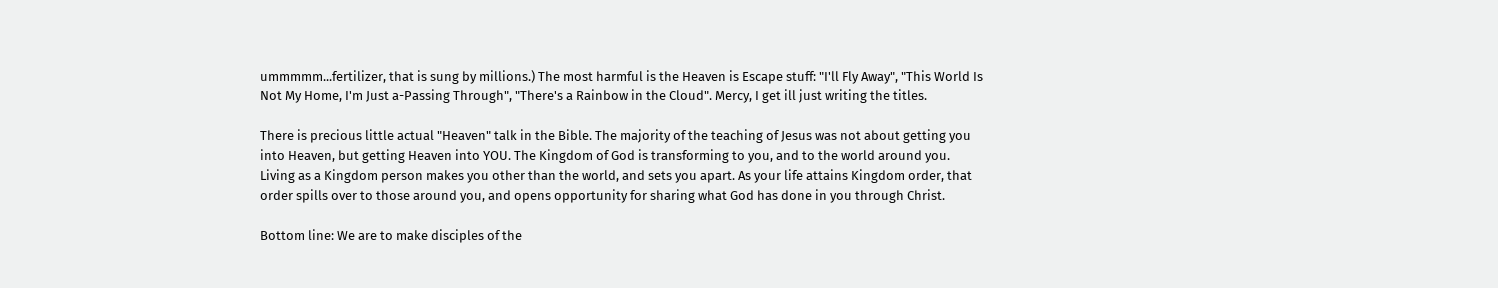ummmmm...fertilizer, that is sung by millions.) The most harmful is the Heaven is Escape stuff: "I'll Fly Away", "This World Is Not My Home, I'm Just a-Passing Through", "There's a Rainbow in the Cloud". Mercy, I get ill just writing the titles.

There is precious little actual "Heaven" talk in the Bible. The majority of the teaching of Jesus was not about getting you into Heaven, but getting Heaven into YOU. The Kingdom of God is transforming to you, and to the world around you. Living as a Kingdom person makes you other than the world, and sets you apart. As your life attains Kingdom order, that order spills over to those around you, and opens opportunity for sharing what God has done in you through Christ.

Bottom line: We are to make disciples of the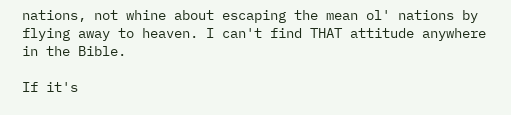nations, not whine about escaping the mean ol' nations by flying away to heaven. I can't find THAT attitude anywhere in the Bible.

If it's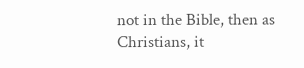not in the Bible, then as Christians, it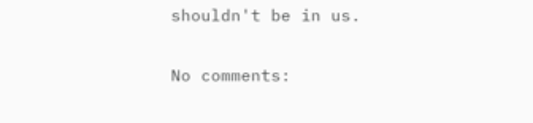shouldn't be in us.

No comments: